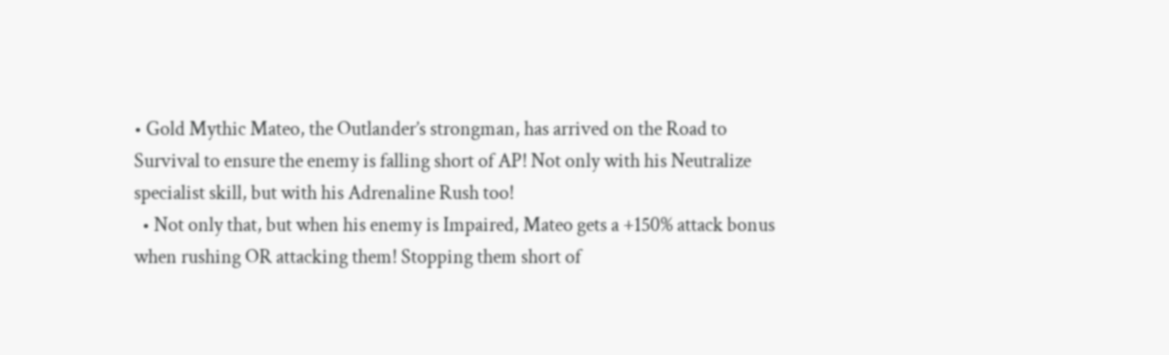• Gold Mythic Mateo, the Outlander’s strongman, has arrived on the Road to Survival to ensure the enemy is falling short of AP! Not only with his Neutralize specialist skill, but with his Adrenaline Rush too!
  • Not only that, but when his enemy is Impaired, Mateo gets a +150% attack bonus when rushing OR attacking them! Stopping them short of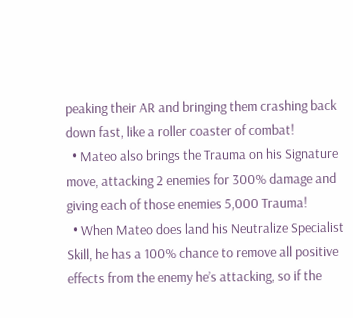peaking their AR and bringing them crashing back down fast, like a roller coaster of combat!
  • Mateo also brings the Trauma on his Signature move, attacking 2 enemies for 300% damage and giving each of those enemies 5,000 Trauma!
  • When Mateo does land his Neutralize Specialist Skill, he has a 100% chance to remove all positive effects from the enemy he’s attacking, so if the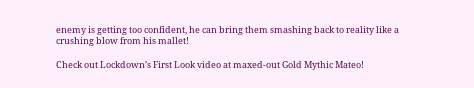enemy is getting too confident, he can bring them smashing back to reality like a crushing blow from his mallet!

Check out Lockdown’s First Look video at maxed-out Gold Mythic Mateo!